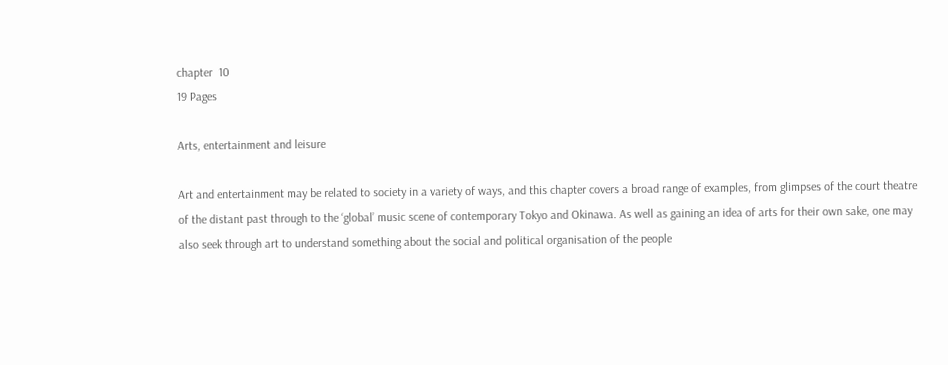chapter  10
19 Pages

Arts, entertainment and leisure

Art and entertainment may be related to society in a variety of ways, and this chapter covers a broad range of examples, from glimpses of the court theatre of the distant past through to the ‘global’ music scene of contemporary Tokyo and Okinawa. As well as gaining an idea of arts for their own sake, one may also seek through art to understand something about the social and political organisation of the people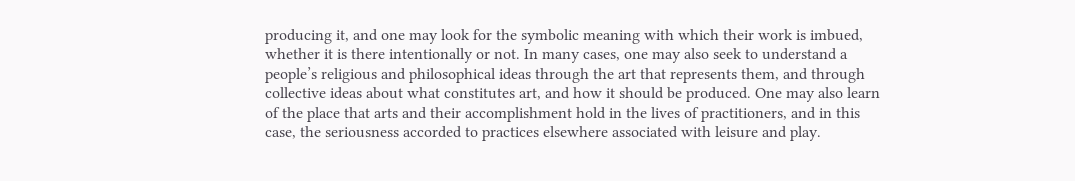producing it, and one may look for the symbolic meaning with which their work is imbued, whether it is there intentionally or not. In many cases, one may also seek to understand a people’s religious and philosophical ideas through the art that represents them, and through collective ideas about what constitutes art, and how it should be produced. One may also learn of the place that arts and their accomplishment hold in the lives of practitioners, and in this case, the seriousness accorded to practices elsewhere associated with leisure and play.